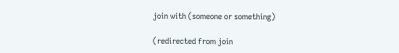join with (someone or something)

(redirected from join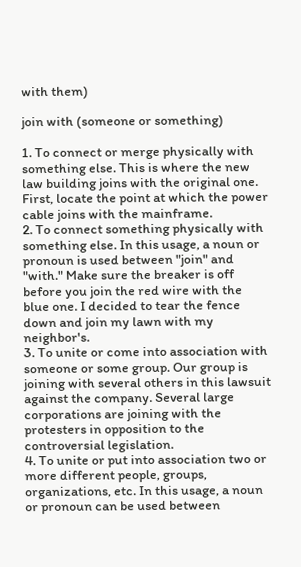with them)

join with (someone or something)

1. To connect or merge physically with something else. This is where the new law building joins with the original one. First, locate the point at which the power cable joins with the mainframe.
2. To connect something physically with something else. In this usage, a noun or pronoun is used between "join" and "with." Make sure the breaker is off before you join the red wire with the blue one. I decided to tear the fence down and join my lawn with my neighbor's.
3. To unite or come into association with someone or some group. Our group is joining with several others in this lawsuit against the company. Several large corporations are joining with the protesters in opposition to the controversial legislation.
4. To unite or put into association two or more different people, groups, organizations, etc. In this usage, a noun or pronoun can be used between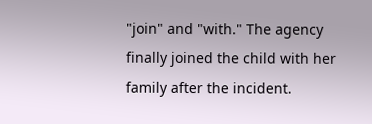"join" and "with." The agency finally joined the child with her family after the incident.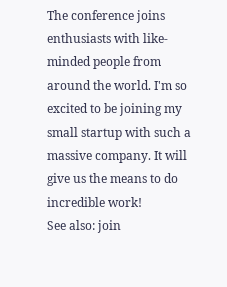The conference joins enthusiasts with like-minded people from around the world. I'm so excited to be joining my small startup with such a massive company. It will give us the means to do incredible work!
See also: join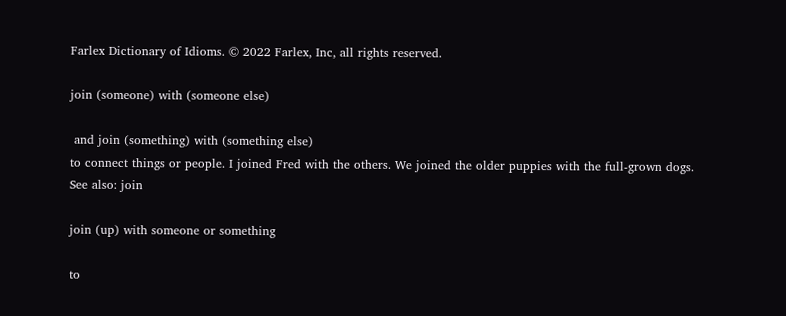Farlex Dictionary of Idioms. © 2022 Farlex, Inc, all rights reserved.

join (someone) with (someone else)

 and join (something) with (something else)
to connect things or people. I joined Fred with the others. We joined the older puppies with the full-grown dogs.
See also: join

join (up) with someone or something

to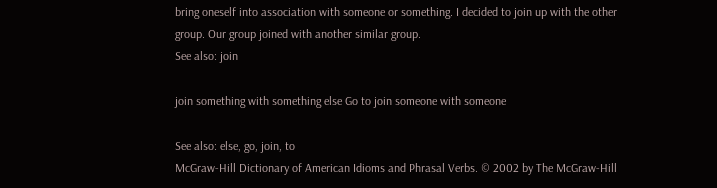bring oneself into association with someone or something. I decided to join up with the other group. Our group joined with another similar group.
See also: join

join something with something else Go to join someone with someone

See also: else, go, join, to
McGraw-Hill Dictionary of American Idioms and Phrasal Verbs. © 2002 by The McGraw-Hill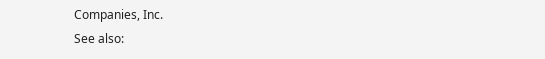Companies, Inc.
See also: